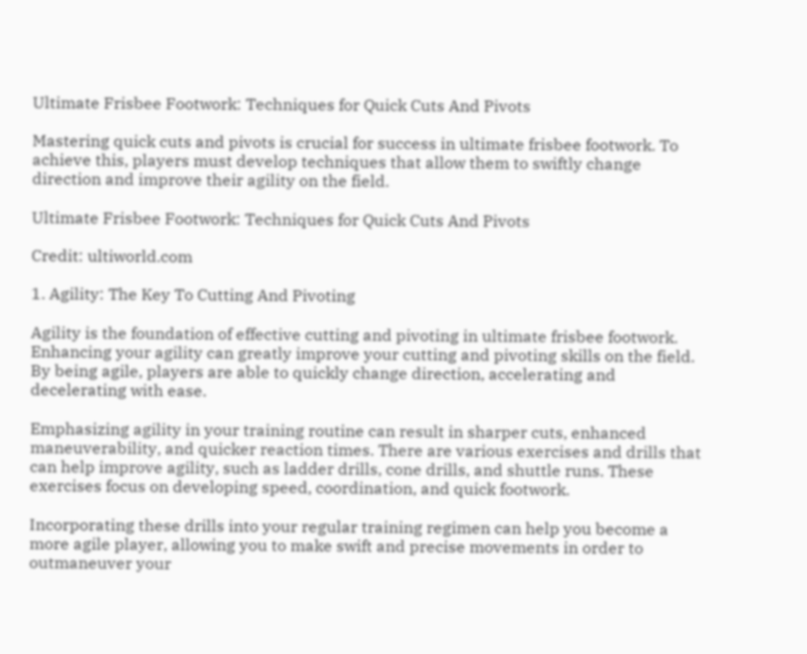Ultimate Frisbee Footwork: Techniques for Quick Cuts And Pivots

Mastering quick cuts and pivots is crucial for success in ultimate frisbee footwork. To achieve this, players must develop techniques that allow them to swiftly change direction and improve their agility on the field.

Ultimate Frisbee Footwork: Techniques for Quick Cuts And Pivots

Credit: ultiworld.com

1. Agility: The Key To Cutting And Pivoting

Agility is the foundation of effective cutting and pivoting in ultimate frisbee footwork. Enhancing your agility can greatly improve your cutting and pivoting skills on the field. By being agile, players are able to quickly change direction, accelerating and decelerating with ease.

Emphasizing agility in your training routine can result in sharper cuts, enhanced maneuverability, and quicker reaction times. There are various exercises and drills that can help improve agility, such as ladder drills, cone drills, and shuttle runs. These exercises focus on developing speed, coordination, and quick footwork.

Incorporating these drills into your regular training regimen can help you become a more agile player, allowing you to make swift and precise movements in order to outmaneuver your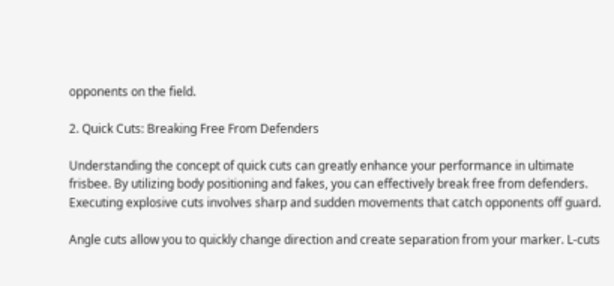opponents on the field.

2. Quick Cuts: Breaking Free From Defenders

Understanding the concept of quick cuts can greatly enhance your performance in ultimate frisbee. By utilizing body positioning and fakes, you can effectively break free from defenders. Executing explosive cuts involves sharp and sudden movements that catch opponents off guard.

Angle cuts allow you to quickly change direction and create separation from your marker. L-cuts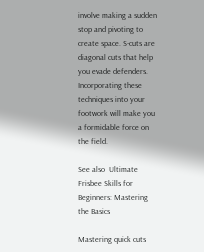involve making a sudden stop and pivoting to create space. S-cuts are diagonal cuts that help you evade defenders. Incorporating these techniques into your footwork will make you a formidable force on the field.

See also  Ultimate Frisbee Skills for Beginners: Mastering the Basics

Mastering quick cuts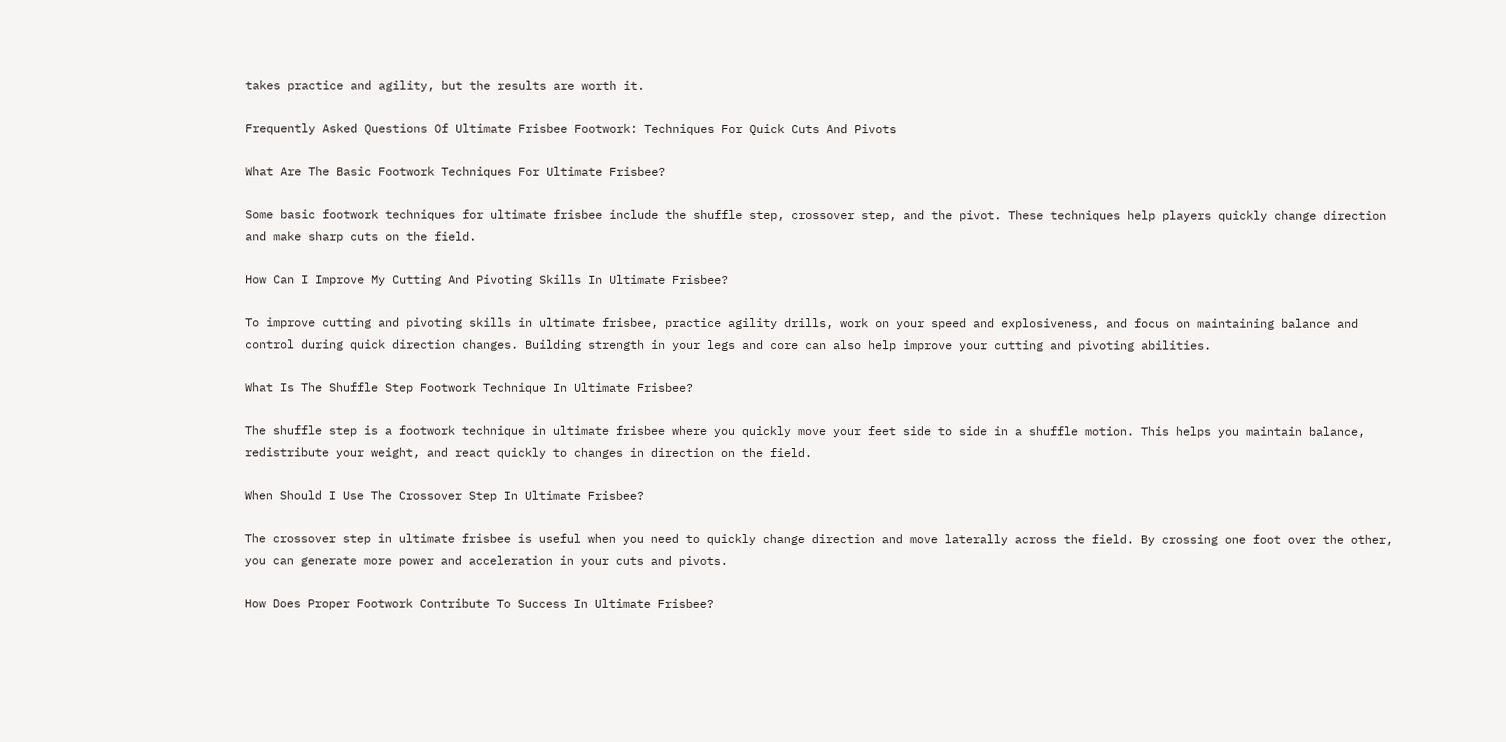takes practice and agility, but the results are worth it.

Frequently Asked Questions Of Ultimate Frisbee Footwork: Techniques For Quick Cuts And Pivots

What Are The Basic Footwork Techniques For Ultimate Frisbee?

Some basic footwork techniques for ultimate frisbee include the shuffle step, crossover step, and the pivot. These techniques help players quickly change direction and make sharp cuts on the field.

How Can I Improve My Cutting And Pivoting Skills In Ultimate Frisbee?

To improve cutting and pivoting skills in ultimate frisbee, practice agility drills, work on your speed and explosiveness, and focus on maintaining balance and control during quick direction changes. Building strength in your legs and core can also help improve your cutting and pivoting abilities.

What Is The Shuffle Step Footwork Technique In Ultimate Frisbee?

The shuffle step is a footwork technique in ultimate frisbee where you quickly move your feet side to side in a shuffle motion. This helps you maintain balance, redistribute your weight, and react quickly to changes in direction on the field.

When Should I Use The Crossover Step In Ultimate Frisbee?

The crossover step in ultimate frisbee is useful when you need to quickly change direction and move laterally across the field. By crossing one foot over the other, you can generate more power and acceleration in your cuts and pivots.

How Does Proper Footwork Contribute To Success In Ultimate Frisbee?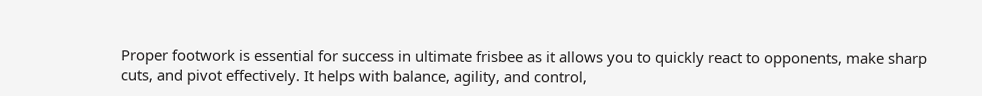Proper footwork is essential for success in ultimate frisbee as it allows you to quickly react to opponents, make sharp cuts, and pivot effectively. It helps with balance, agility, and control,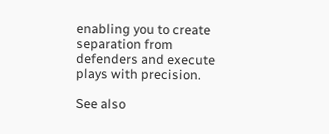enabling you to create separation from defenders and execute plays with precision.

See also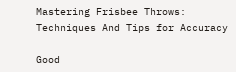Mastering Frisbee Throws: Techniques And Tips for Accuracy

Good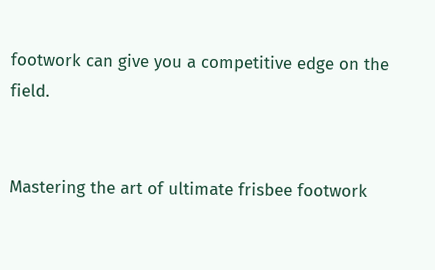footwork can give you a competitive edge on the field.


Mastering the art of ultimate frisbee footwork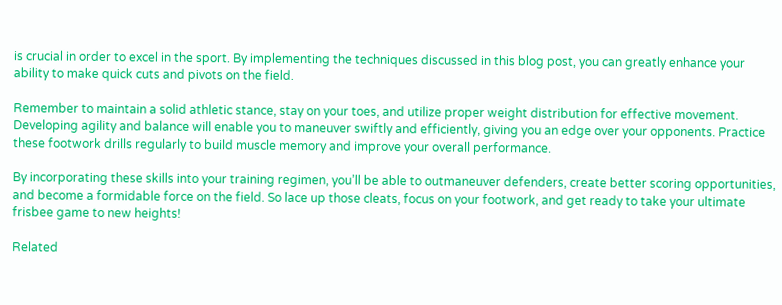is crucial in order to excel in the sport. By implementing the techniques discussed in this blog post, you can greatly enhance your ability to make quick cuts and pivots on the field.

Remember to maintain a solid athletic stance, stay on your toes, and utilize proper weight distribution for effective movement. Developing agility and balance will enable you to maneuver swiftly and efficiently, giving you an edge over your opponents. Practice these footwork drills regularly to build muscle memory and improve your overall performance.

By incorporating these skills into your training regimen, you’ll be able to outmaneuver defenders, create better scoring opportunities, and become a formidable force on the field. So lace up those cleats, focus on your footwork, and get ready to take your ultimate frisbee game to new heights!

Related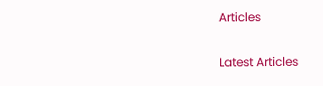Articles

Latest Articles